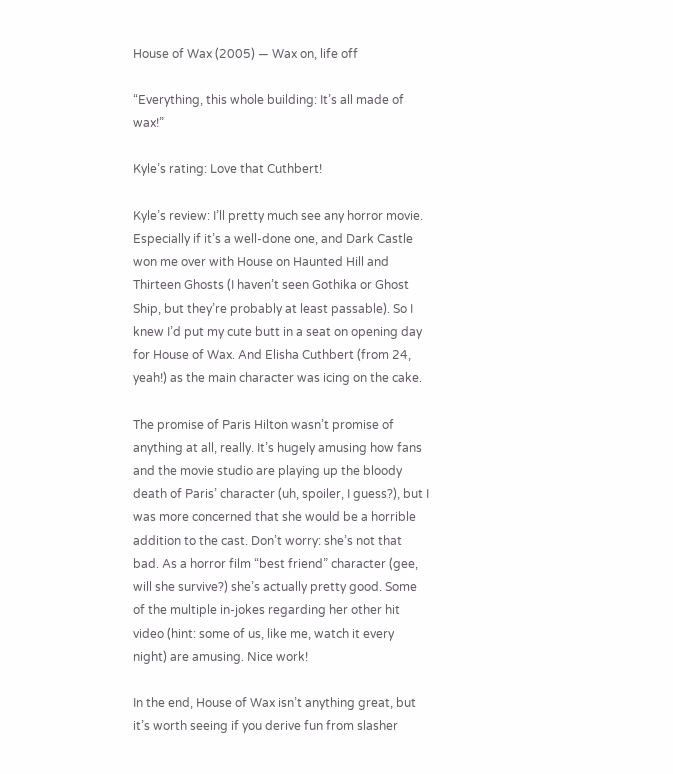House of Wax (2005) — Wax on, life off

“Everything, this whole building: It’s all made of wax!”

Kyle’s rating: Love that Cuthbert!

Kyle’s review: I’ll pretty much see any horror movie. Especially if it’s a well-done one, and Dark Castle won me over with House on Haunted Hill and Thirteen Ghosts (I haven’t seen Gothika or Ghost Ship, but they’re probably at least passable). So I knew I’d put my cute butt in a seat on opening day for House of Wax. And Elisha Cuthbert (from 24, yeah!) as the main character was icing on the cake.

The promise of Paris Hilton wasn’t promise of anything at all, really. It’s hugely amusing how fans and the movie studio are playing up the bloody death of Paris’ character (uh, spoiler, I guess?), but I was more concerned that she would be a horrible addition to the cast. Don’t worry: she’s not that bad. As a horror film “best friend” character (gee, will she survive?) she’s actually pretty good. Some of the multiple in-jokes regarding her other hit video (hint: some of us, like me, watch it every night) are amusing. Nice work!

In the end, House of Wax isn’t anything great, but it’s worth seeing if you derive fun from slasher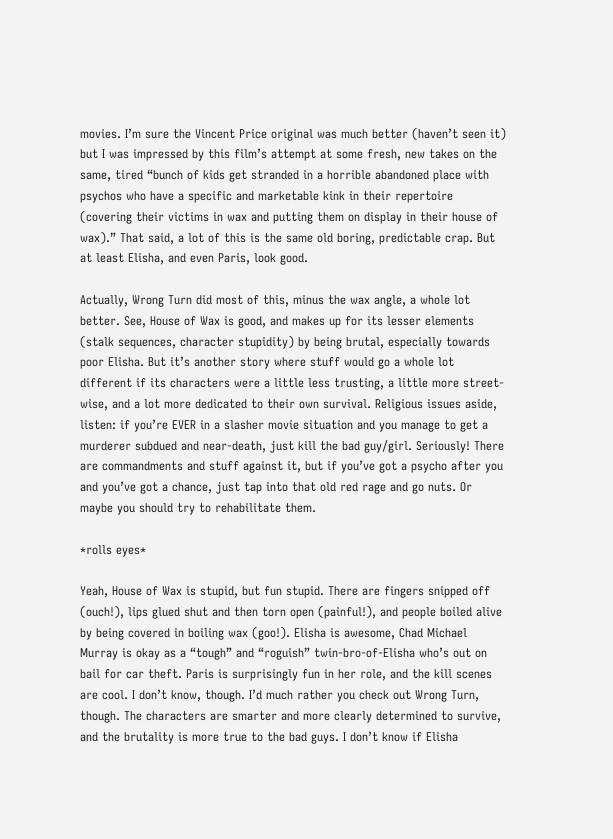movies. I’m sure the Vincent Price original was much better (haven’t seen it) but I was impressed by this film’s attempt at some fresh, new takes on the same, tired “bunch of kids get stranded in a horrible abandoned place with psychos who have a specific and marketable kink in their repertoire (covering their victims in wax and putting them on display in their house of wax).” That said, a lot of this is the same old boring, predictable crap. But at least Elisha, and even Paris, look good.

Actually, Wrong Turn did most of this, minus the wax angle, a whole lot better. See, House of Wax is good, and makes up for its lesser elements (stalk sequences, character stupidity) by being brutal, especially towards poor Elisha. But it’s another story where stuff would go a whole lot different if its characters were a little less trusting, a little more street-wise, and a lot more dedicated to their own survival. Religious issues aside, listen: if you’re EVER in a slasher movie situation and you manage to get a murderer subdued and near-death, just kill the bad guy/girl. Seriously! There are commandments and stuff against it, but if you’ve got a psycho after you and you’ve got a chance, just tap into that old red rage and go nuts. Or maybe you should try to rehabilitate them.

*rolls eyes*

Yeah, House of Wax is stupid, but fun stupid. There are fingers snipped off (ouch!), lips glued shut and then torn open (painful!), and people boiled alive by being covered in boiling wax (goo!). Elisha is awesome, Chad Michael Murray is okay as a “tough” and “roguish” twin-bro-of-Elisha who’s out on bail for car theft. Paris is surprisingly fun in her role, and the kill scenes are cool. I don’t know, though. I’d much rather you check out Wrong Turn, though. The characters are smarter and more clearly determined to survive, and the brutality is more true to the bad guys. I don’t know if Elisha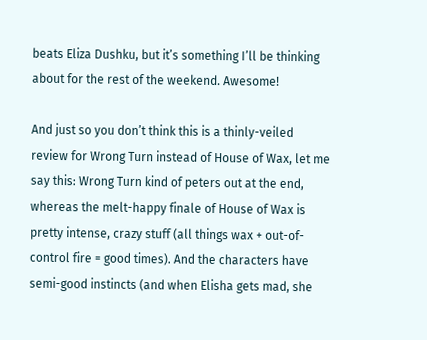beats Eliza Dushku, but it’s something I’ll be thinking about for the rest of the weekend. Awesome!

And just so you don’t think this is a thinly-veiled review for Wrong Turn instead of House of Wax, let me say this: Wrong Turn kind of peters out at the end, whereas the melt-happy finale of House of Wax is pretty intense, crazy stuff (all things wax + out-of-control fire = good times). And the characters have semi-good instincts (and when Elisha gets mad, she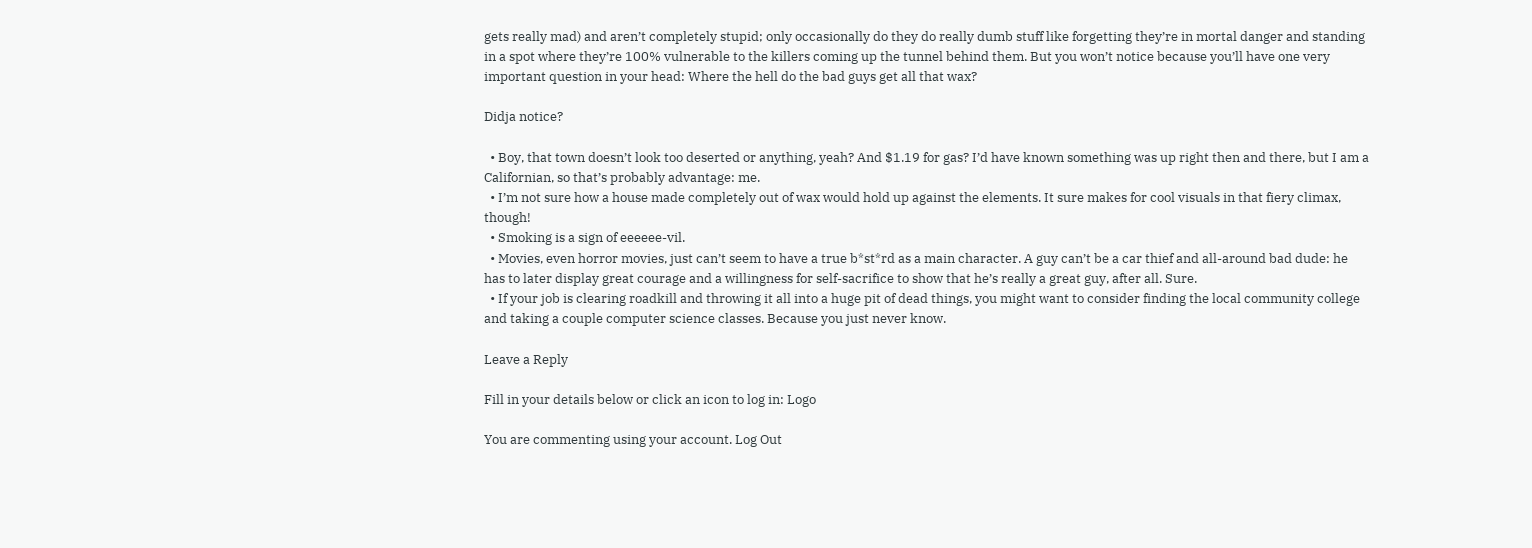gets really mad) and aren’t completely stupid; only occasionally do they do really dumb stuff like forgetting they’re in mortal danger and standing in a spot where they’re 100% vulnerable to the killers coming up the tunnel behind them. But you won’t notice because you’ll have one very important question in your head: Where the hell do the bad guys get all that wax?

Didja notice?

  • Boy, that town doesn’t look too deserted or anything, yeah? And $1.19 for gas? I’d have known something was up right then and there, but I am a Californian, so that’s probably advantage: me.
  • I’m not sure how a house made completely out of wax would hold up against the elements. It sure makes for cool visuals in that fiery climax, though!
  • Smoking is a sign of eeeeee-vil.
  • Movies, even horror movies, just can’t seem to have a true b*st*rd as a main character. A guy can’t be a car thief and all-around bad dude: he has to later display great courage and a willingness for self-sacrifice to show that he’s really a great guy, after all. Sure.
  • If your job is clearing roadkill and throwing it all into a huge pit of dead things, you might want to consider finding the local community college and taking a couple computer science classes. Because you just never know.

Leave a Reply

Fill in your details below or click an icon to log in: Logo

You are commenting using your account. Log Out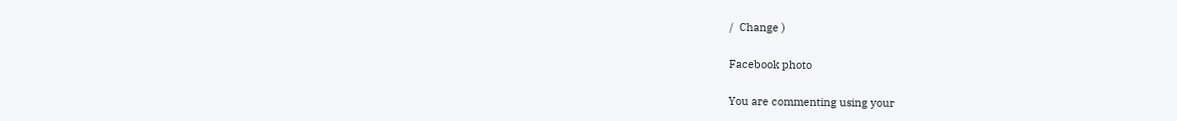/  Change )

Facebook photo

You are commenting using your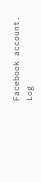Facebook account. Log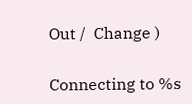Out /  Change )

Connecting to %s